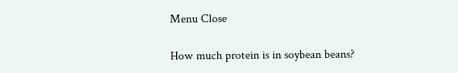Menu Close

How much protein is in soybean beans?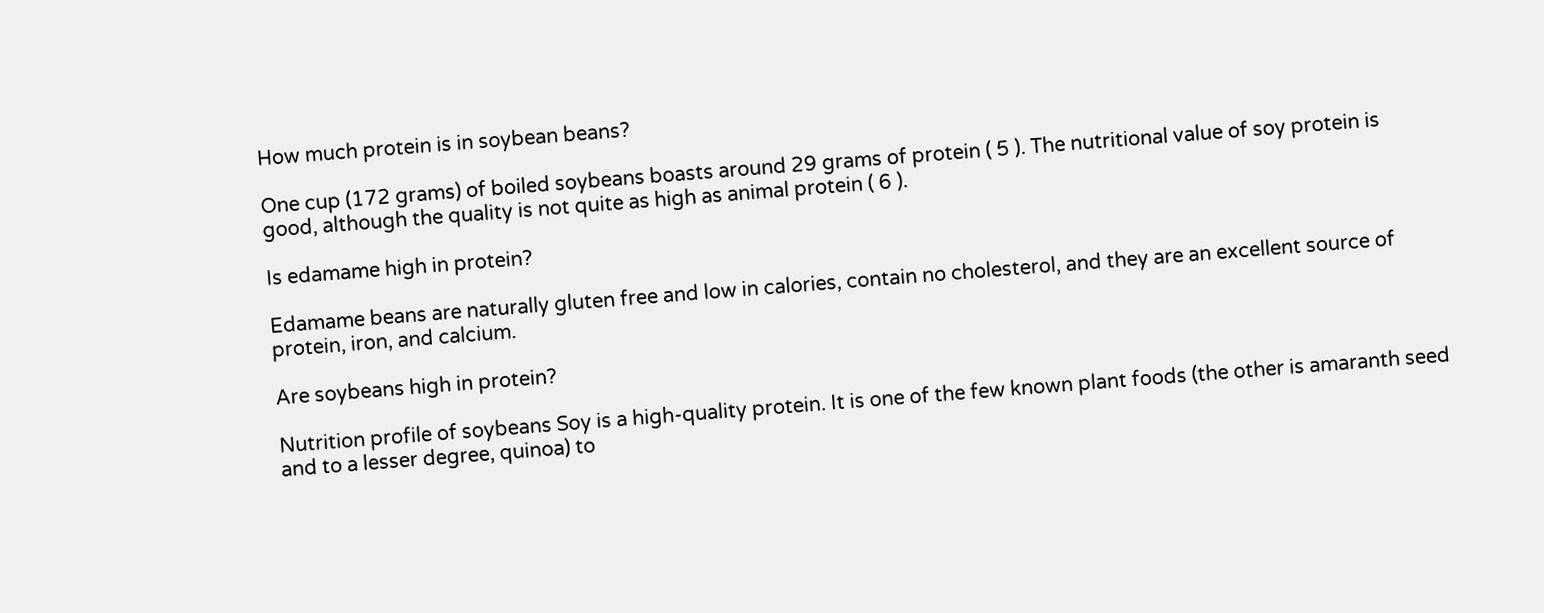How much protein is in soybean beans?

One cup (172 grams) of boiled soybeans boasts around 29 grams of protein ( 5 ). The nutritional value of soy protein is good, although the quality is not quite as high as animal protein ( 6 ).

Is edamame high in protein?

Edamame beans are naturally gluten free and low in calories, contain no cholesterol, and they are an excellent source of protein, iron, and calcium.

Are soybeans high in protein?

Nutrition profile of soybeans Soy is a high-quality protein. It is one of the few known plant foods (the other is amaranth seed and to a lesser degree, quinoa) to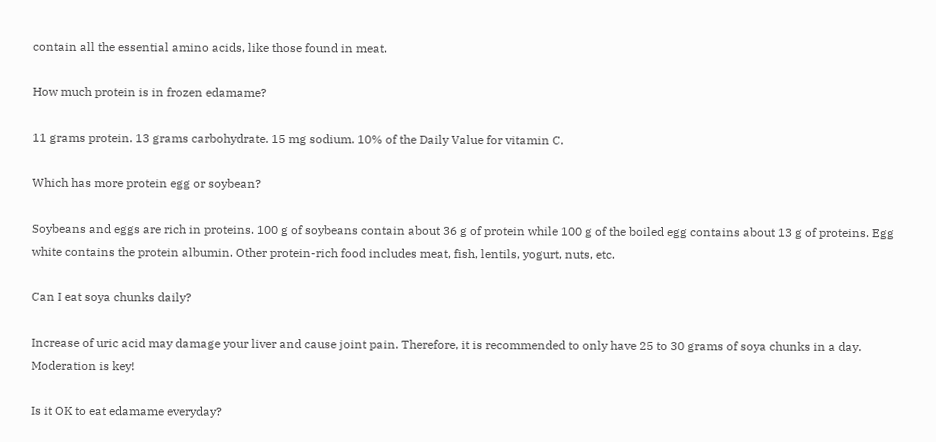contain all the essential amino acids, like those found in meat.

How much protein is in frozen edamame?

11 grams protein. 13 grams carbohydrate. 15 mg sodium. 10% of the Daily Value for vitamin C.

Which has more protein egg or soybean?

Soybeans and eggs are rich in proteins. 100 g of soybeans contain about 36 g of protein while 100 g of the boiled egg contains about 13 g of proteins. Egg white contains the protein albumin. Other protein-rich food includes meat, fish, lentils, yogurt, nuts, etc.

Can I eat soya chunks daily?

Increase of uric acid may damage your liver and cause joint pain. Therefore, it is recommended to only have 25 to 30 grams of soya chunks in a day. Moderation is key!

Is it OK to eat edamame everyday?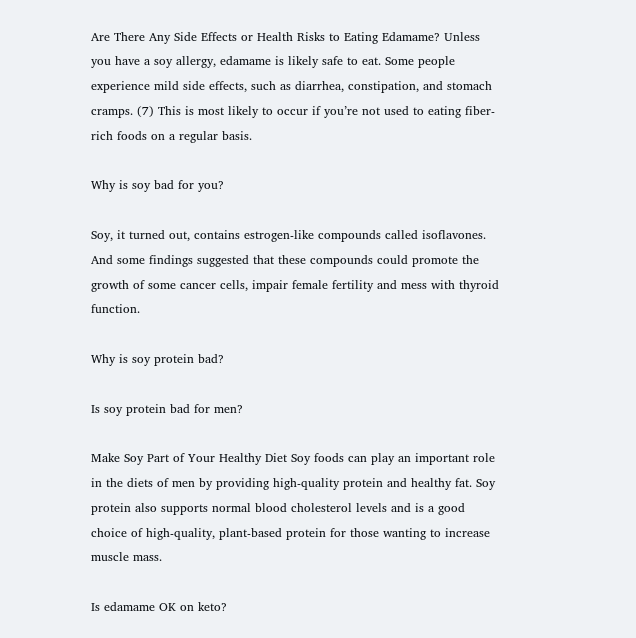Are There Any Side Effects or Health Risks to Eating Edamame? Unless you have a soy allergy, edamame is likely safe to eat. Some people experience mild side effects, such as diarrhea, constipation, and stomach cramps. (7) This is most likely to occur if you’re not used to eating fiber-rich foods on a regular basis.

Why is soy bad for you?

Soy, it turned out, contains estrogen-like compounds called isoflavones. And some findings suggested that these compounds could promote the growth of some cancer cells, impair female fertility and mess with thyroid function.

Why is soy protein bad?

Is soy protein bad for men?

Make Soy Part of Your Healthy Diet Soy foods can play an important role in the diets of men by providing high-quality protein and healthy fat. Soy protein also supports normal blood cholesterol levels and is a good choice of high-quality, plant-based protein for those wanting to increase muscle mass.

Is edamame OK on keto?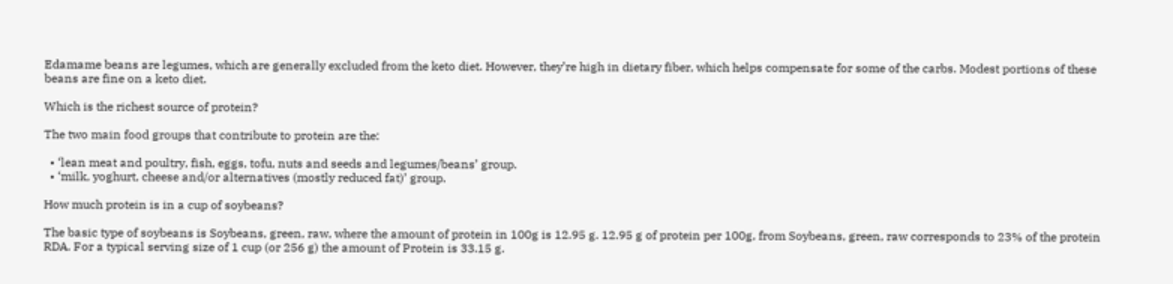Edamame beans are legumes, which are generally excluded from the keto diet. However, they’re high in dietary fiber, which helps compensate for some of the carbs. Modest portions of these beans are fine on a keto diet.

Which is the richest source of protein?

The two main food groups that contribute to protein are the:

  • ‘lean meat and poultry, fish, eggs, tofu, nuts and seeds and legumes/beans’ group.
  • ‘milk, yoghurt, cheese and/or alternatives (mostly reduced fat)’ group.

How much protein is in a cup of soybeans?

The basic type of soybeans is Soybeans, green, raw, where the amount of protein in 100g is 12.95 g. 12.95 g of protein per 100g, from Soybeans, green, raw corresponds to 23% of the protein RDA. For a typical serving size of 1 cup (or 256 g) the amount of Protein is 33.15 g.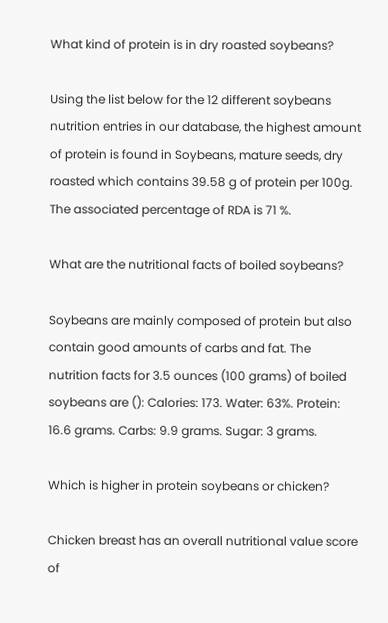What kind of protein is in dry roasted soybeans?

Using the list below for the 12 different soybeans nutrition entries in our database, the highest amount of protein is found in Soybeans, mature seeds, dry roasted which contains 39.58 g of protein per 100g. The associated percentage of RDA is 71 %.

What are the nutritional facts of boiled soybeans?

Soybeans are mainly composed of protein but also contain good amounts of carbs and fat. The nutrition facts for 3.5 ounces (100 grams) of boiled soybeans are (): Calories: 173. Water: 63%. Protein: 16.6 grams. Carbs: 9.9 grams. Sugar: 3 grams.

Which is higher in protein soybeans or chicken?

Chicken breast has an overall nutritional value score of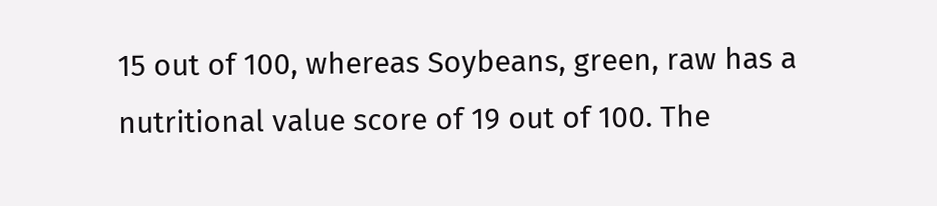15 out of 100, whereas Soybeans, green, raw has a nutritional value score of 19 out of 100. The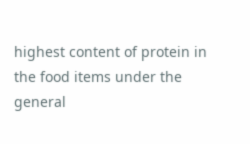highest content of protein in the food items under the general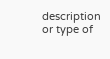description or type of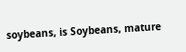soybeans, is Soybeans, mature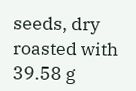seeds, dry roasted with 39.58 g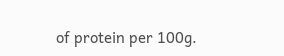of protein per 100g.